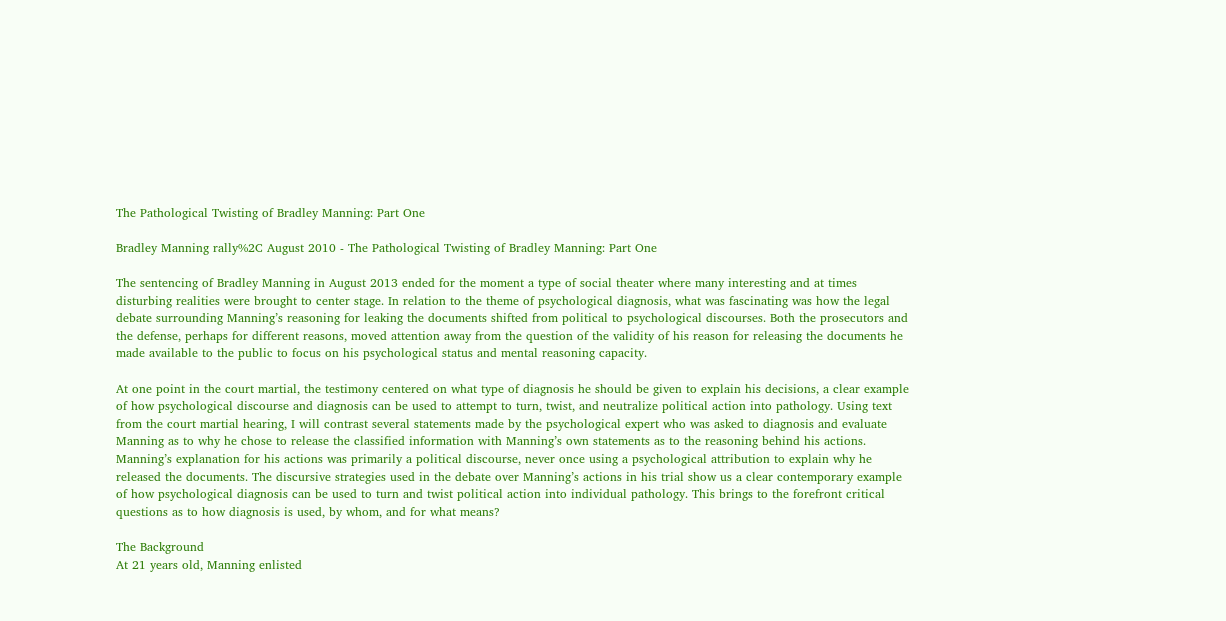The Pathological Twisting of Bradley Manning: Part One

Bradley Manning rally%2C August 2010 - The Pathological Twisting of Bradley Manning: Part One

The sentencing of Bradley Manning in August 2013 ended for the moment a type of social theater where many interesting and at times disturbing realities were brought to center stage. In relation to the theme of psychological diagnosis, what was fascinating was how the legal debate surrounding Manning’s reasoning for leaking the documents shifted from political to psychological discourses. Both the prosecutors and the defense, perhaps for different reasons, moved attention away from the question of the validity of his reason for releasing the documents he made available to the public to focus on his psychological status and mental reasoning capacity.

At one point in the court martial, the testimony centered on what type of diagnosis he should be given to explain his decisions, a clear example of how psychological discourse and diagnosis can be used to attempt to turn, twist, and neutralize political action into pathology. Using text from the court martial hearing, I will contrast several statements made by the psychological expert who was asked to diagnosis and evaluate Manning as to why he chose to release the classified information with Manning’s own statements as to the reasoning behind his actions. Manning’s explanation for his actions was primarily a political discourse, never once using a psychological attribution to explain why he released the documents. The discursive strategies used in the debate over Manning’s actions in his trial show us a clear contemporary example of how psychological diagnosis can be used to turn and twist political action into individual pathology. This brings to the forefront critical questions as to how diagnosis is used, by whom, and for what means?

The Background
At 21 years old, Manning enlisted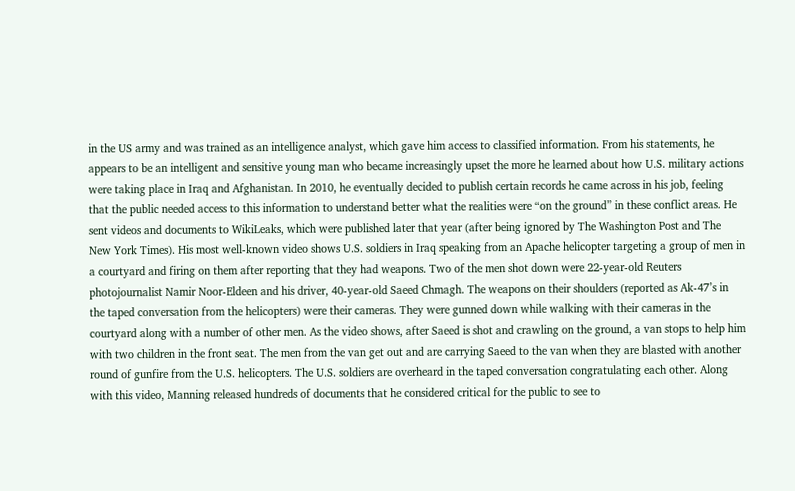in the US army and was trained as an intelligence analyst, which gave him access to classified information. From his statements, he appears to be an intelligent and sensitive young man who became increasingly upset the more he learned about how U.S. military actions were taking place in Iraq and Afghanistan. In 2010, he eventually decided to publish certain records he came across in his job, feeling that the public needed access to this information to understand better what the realities were “on the ground” in these conflict areas. He sent videos and documents to WikiLeaks, which were published later that year (after being ignored by The Washington Post and The New York Times). His most well-known video shows U.S. soldiers in Iraq speaking from an Apache helicopter targeting a group of men in a courtyard and firing on them after reporting that they had weapons. Two of the men shot down were 22-year-old Reuters photojournalist Namir Noor-Eldeen and his driver, 40-year-old Saeed Chmagh. The weapons on their shoulders (reported as Ak-47’s in the taped conversation from the helicopters) were their cameras. They were gunned down while walking with their cameras in the courtyard along with a number of other men. As the video shows, after Saeed is shot and crawling on the ground, a van stops to help him with two children in the front seat. The men from the van get out and are carrying Saeed to the van when they are blasted with another round of gunfire from the U.S. helicopters. The U.S. soldiers are overheard in the taped conversation congratulating each other. Along with this video, Manning released hundreds of documents that he considered critical for the public to see to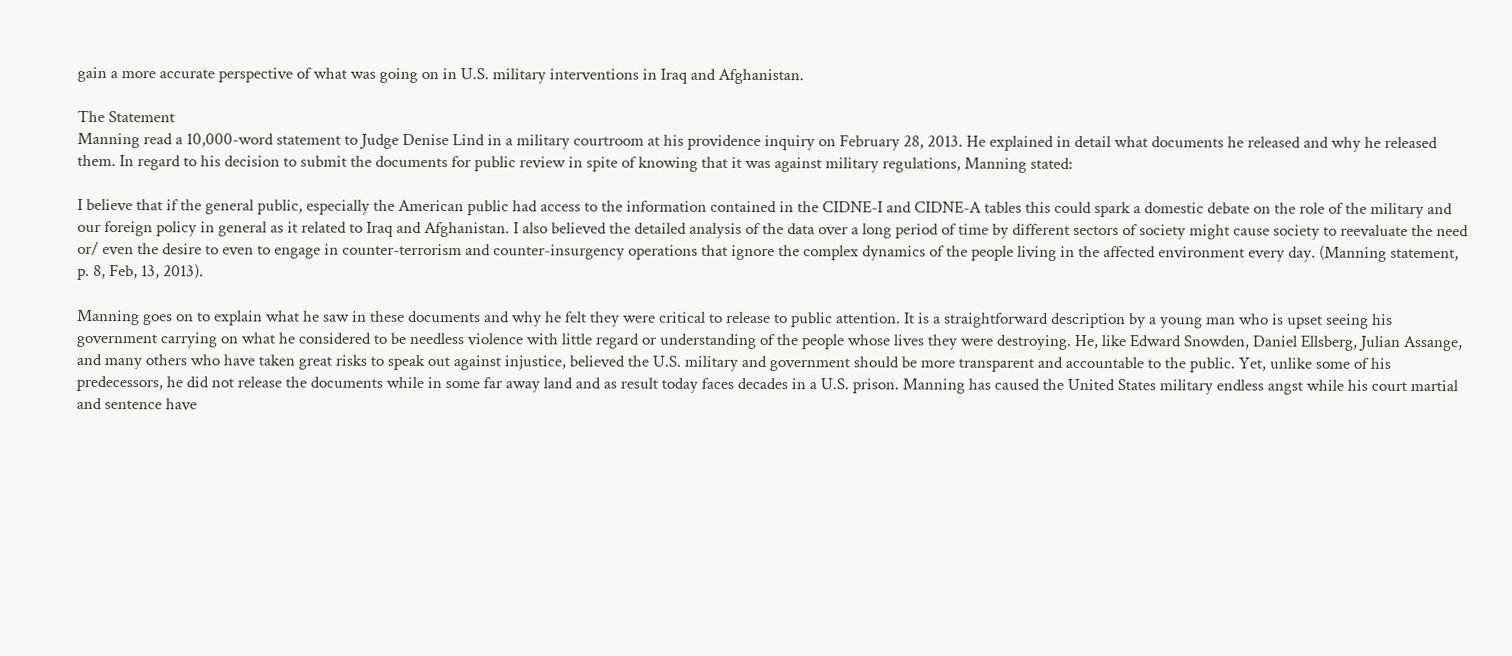gain a more accurate perspective of what was going on in U.S. military interventions in Iraq and Afghanistan.

The Statement
Manning read a 10,000-word statement to Judge Denise Lind in a military courtroom at his providence inquiry on February 28, 2013. He explained in detail what documents he released and why he released them. In regard to his decision to submit the documents for public review in spite of knowing that it was against military regulations, Manning stated:

I believe that if the general public, especially the American public had access to the information contained in the CIDNE-I and CIDNE-A tables this could spark a domestic debate on the role of the military and our foreign policy in general as it related to Iraq and Afghanistan. I also believed the detailed analysis of the data over a long period of time by different sectors of society might cause society to reevaluate the need or/ even the desire to even to engage in counter-terrorism and counter-insurgency operations that ignore the complex dynamics of the people living in the affected environment every day. (Manning statement, p. 8, Feb, 13, 2013).

Manning goes on to explain what he saw in these documents and why he felt they were critical to release to public attention. It is a straightforward description by a young man who is upset seeing his government carrying on what he considered to be needless violence with little regard or understanding of the people whose lives they were destroying. He, like Edward Snowden, Daniel Ellsberg, Julian Assange, and many others who have taken great risks to speak out against injustice, believed the U.S. military and government should be more transparent and accountable to the public. Yet, unlike some of his predecessors, he did not release the documents while in some far away land and as result today faces decades in a U.S. prison. Manning has caused the United States military endless angst while his court martial and sentence have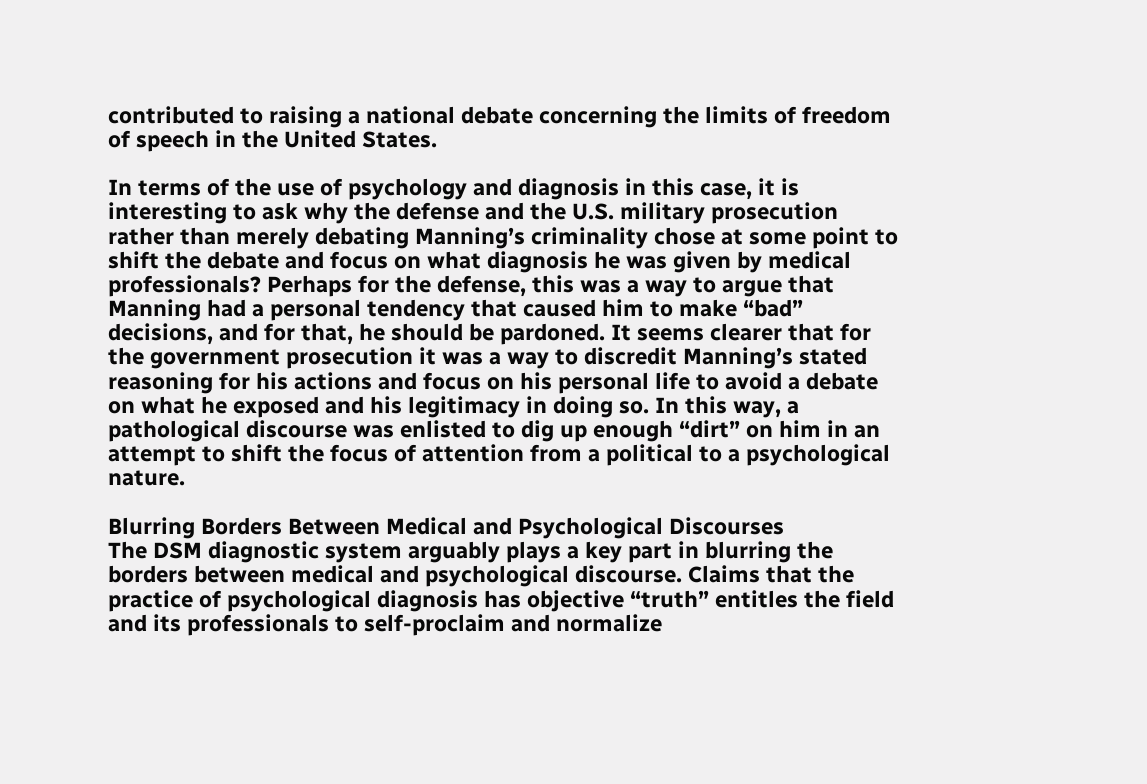contributed to raising a national debate concerning the limits of freedom of speech in the United States.

In terms of the use of psychology and diagnosis in this case, it is interesting to ask why the defense and the U.S. military prosecution rather than merely debating Manning’s criminality chose at some point to shift the debate and focus on what diagnosis he was given by medical professionals? Perhaps for the defense, this was a way to argue that Manning had a personal tendency that caused him to make “bad” decisions, and for that, he should be pardoned. It seems clearer that for the government prosecution it was a way to discredit Manning’s stated reasoning for his actions and focus on his personal life to avoid a debate on what he exposed and his legitimacy in doing so. In this way, a pathological discourse was enlisted to dig up enough “dirt” on him in an attempt to shift the focus of attention from a political to a psychological nature.

Blurring Borders Between Medical and Psychological Discourses
The DSM diagnostic system arguably plays a key part in blurring the borders between medical and psychological discourse. Claims that the practice of psychological diagnosis has objective “truth” entitles the field and its professionals to self-proclaim and normalize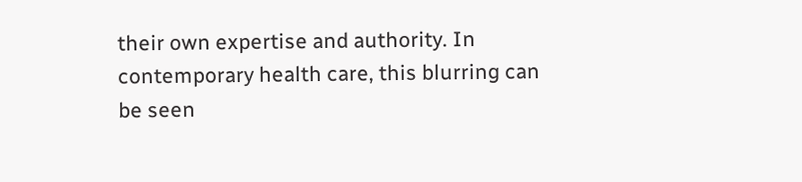their own expertise and authority. In contemporary health care, this blurring can be seen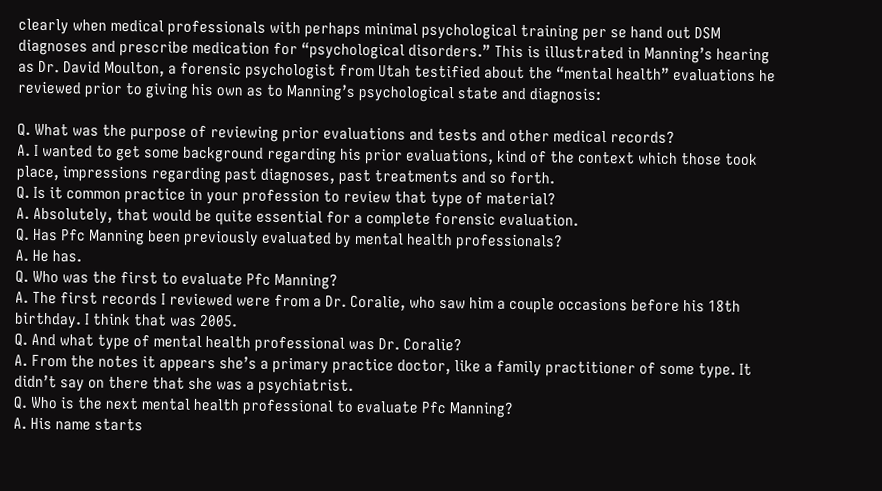clearly when medical professionals with perhaps minimal psychological training per se hand out DSM diagnoses and prescribe medication for “psychological disorders.” This is illustrated in Manning’s hearing as Dr. David Moulton, a forensic psychologist from Utah testified about the “mental health” evaluations he reviewed prior to giving his own as to Manning’s psychological state and diagnosis:

Q. What was the purpose of reviewing prior evaluations and tests and other medical records?
A. I wanted to get some background regarding his prior evaluations, kind of the context which those took place, impressions regarding past diagnoses, past treatments and so forth.
Q. Is it common practice in your profession to review that type of material?
A. Absolutely, that would be quite essential for a complete forensic evaluation.
Q. Has Pfc Manning been previously evaluated by mental health professionals?
A. He has.
Q. Who was the first to evaluate Pfc Manning?
A. The first records I reviewed were from a Dr. Coralie, who saw him a couple occasions before his 18th birthday. I think that was 2005.
Q. And what type of mental health professional was Dr. Coralie?
A. From the notes it appears she’s a primary practice doctor, like a family practitioner of some type. It didn’t say on there that she was a psychiatrist.
Q. Who is the next mental health professional to evaluate Pfc Manning?
A. His name starts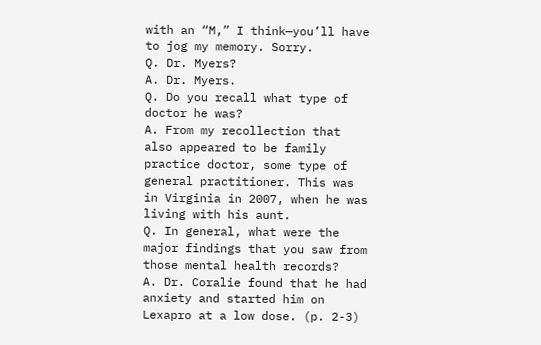with an “M,” I think—you’ll have to jog my memory. Sorry.
Q. Dr. Myers?
A. Dr. Myers.
Q. Do you recall what type of doctor he was?
A. From my recollection that also appeared to be family practice doctor, some type of general practitioner. This was in Virginia in 2007, when he was living with his aunt.
Q. In general, what were the major findings that you saw from those mental health records?
A. Dr. Coralie found that he had anxiety and started him on Lexapro at a low dose. (p. 2-3)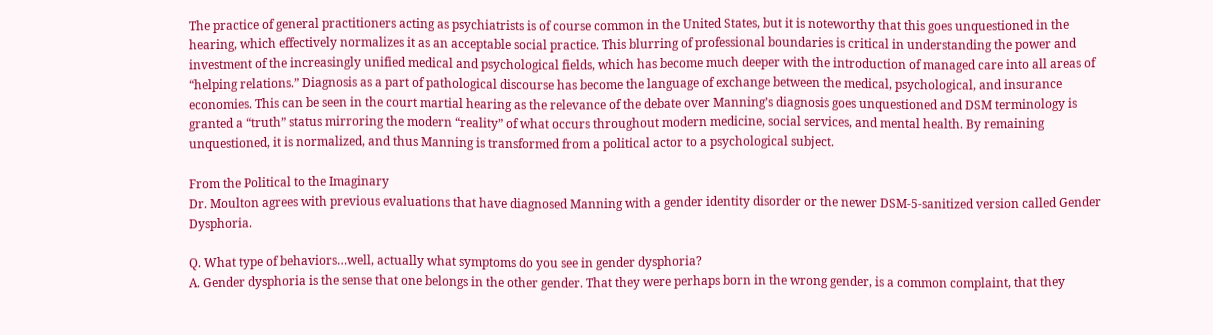The practice of general practitioners acting as psychiatrists is of course common in the United States, but it is noteworthy that this goes unquestioned in the hearing, which effectively normalizes it as an acceptable social practice. This blurring of professional boundaries is critical in understanding the power and investment of the increasingly unified medical and psychological fields, which has become much deeper with the introduction of managed care into all areas of “helping relations.” Diagnosis as a part of pathological discourse has become the language of exchange between the medical, psychological, and insurance economies. This can be seen in the court martial hearing as the relevance of the debate over Manning’s diagnosis goes unquestioned and DSM terminology is granted a “truth” status mirroring the modern “reality” of what occurs throughout modern medicine, social services, and mental health. By remaining unquestioned, it is normalized, and thus Manning is transformed from a political actor to a psychological subject.

From the Political to the Imaginary
Dr. Moulton agrees with previous evaluations that have diagnosed Manning with a gender identity disorder or the newer DSM-5-sanitized version called Gender Dysphoria.

Q. What type of behaviors…well, actually what symptoms do you see in gender dysphoria?
A. Gender dysphoria is the sense that one belongs in the other gender. That they were perhaps born in the wrong gender, is a common complaint, that they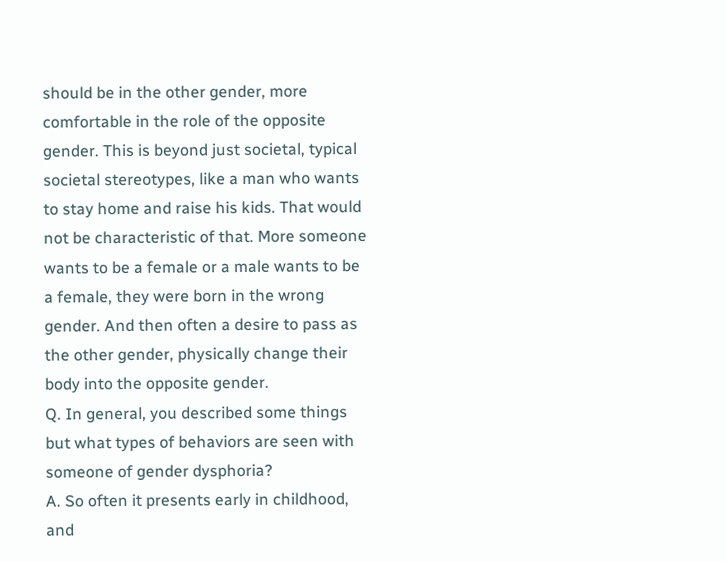should be in the other gender, more comfortable in the role of the opposite gender. This is beyond just societal, typical societal stereotypes, like a man who wants to stay home and raise his kids. That would not be characteristic of that. More someone wants to be a female or a male wants to be a female, they were born in the wrong gender. And then often a desire to pass as the other gender, physically change their body into the opposite gender.
Q. In general, you described some things but what types of behaviors are seen with someone of gender dysphoria?
A. So often it presents early in childhood, and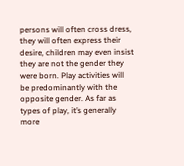persons will often cross dress, they will often express their desire, children may even insist they are not the gender they were born. Play activities will be predominantly with the opposite gender. As far as types of play, it’s generally more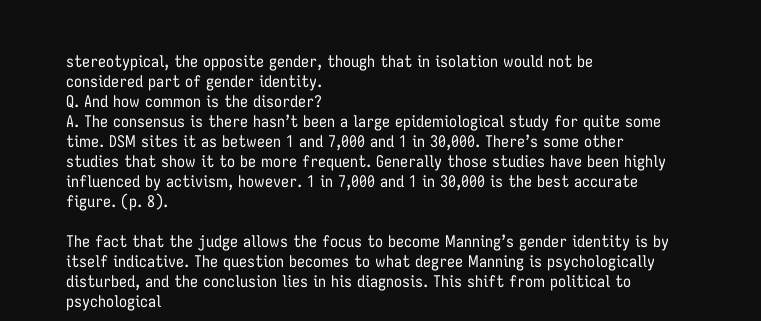stereotypical, the opposite gender, though that in isolation would not be considered part of gender identity.
Q. And how common is the disorder?
A. The consensus is there hasn’t been a large epidemiological study for quite some time. DSM sites it as between 1 and 7,000 and 1 in 30,000. There’s some other studies that show it to be more frequent. Generally those studies have been highly influenced by activism, however. 1 in 7,000 and 1 in 30,000 is the best accurate figure. (p. 8).

The fact that the judge allows the focus to become Manning’s gender identity is by itself indicative. The question becomes to what degree Manning is psychologically disturbed, and the conclusion lies in his diagnosis. This shift from political to psychological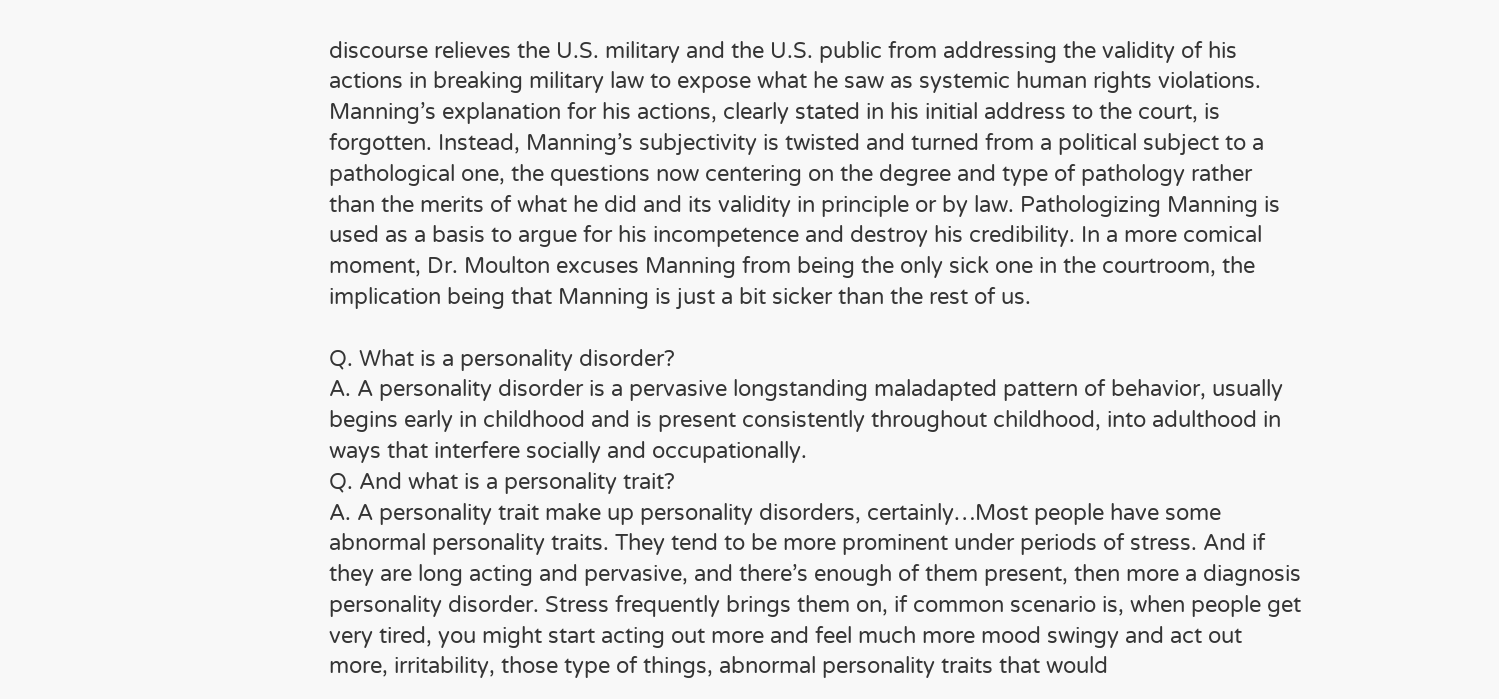discourse relieves the U.S. military and the U.S. public from addressing the validity of his actions in breaking military law to expose what he saw as systemic human rights violations. Manning’s explanation for his actions, clearly stated in his initial address to the court, is forgotten. Instead, Manning’s subjectivity is twisted and turned from a political subject to a pathological one, the questions now centering on the degree and type of pathology rather than the merits of what he did and its validity in principle or by law. Pathologizing Manning is used as a basis to argue for his incompetence and destroy his credibility. In a more comical moment, Dr. Moulton excuses Manning from being the only sick one in the courtroom, the implication being that Manning is just a bit sicker than the rest of us.

Q. What is a personality disorder?
A. A personality disorder is a pervasive longstanding maladapted pattern of behavior, usually begins early in childhood and is present consistently throughout childhood, into adulthood in ways that interfere socially and occupationally.
Q. And what is a personality trait?
A. A personality trait make up personality disorders, certainly…Most people have some abnormal personality traits. They tend to be more prominent under periods of stress. And if they are long acting and pervasive, and there’s enough of them present, then more a diagnosis personality disorder. Stress frequently brings them on, if common scenario is, when people get very tired, you might start acting out more and feel much more mood swingy and act out more, irritability, those type of things, abnormal personality traits that would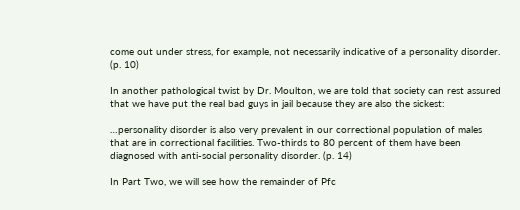come out under stress, for example, not necessarily indicative of a personality disorder. (p. 10)

In another pathological twist by Dr. Moulton, we are told that society can rest assured that we have put the real bad guys in jail because they are also the sickest:

…personality disorder is also very prevalent in our correctional population of males that are in correctional facilities. Two-thirds to 80 percent of them have been diagnosed with anti-social personality disorder. (p. 14)

In Part Two, we will see how the remainder of Pfc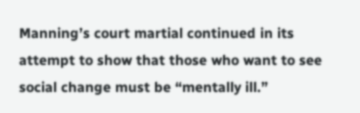Manning’s court martial continued in its attempt to show that those who want to see social change must be “mentally ill.”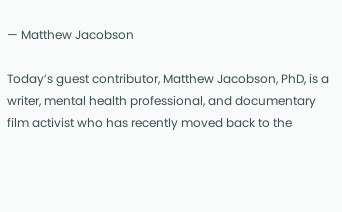— Matthew Jacobson

Today’s guest contributor, Matthew Jacobson, PhD, is a writer, mental health professional, and documentary film activist who has recently moved back to the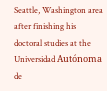Seattle, Washington area after finishing his doctoral studies at the Universidad Autónoma de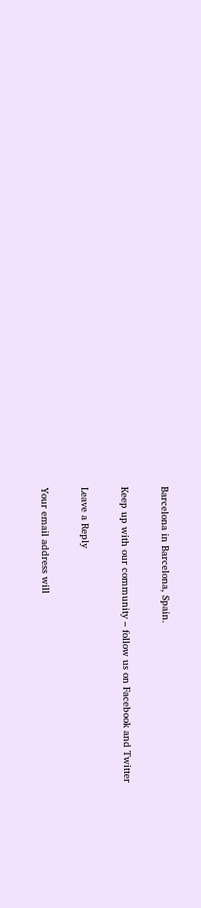Barcelona in Barcelona, Spain.

Keep up with our community – follow us on Facebook and Twitter

Leave a Reply

Your email address will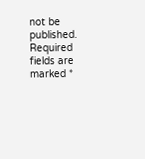not be published. Required fields are marked *